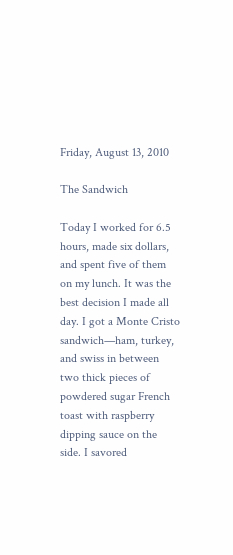Friday, August 13, 2010

The Sandwich

Today I worked for 6.5 hours, made six dollars, and spent five of them on my lunch. It was the best decision I made all day. I got a Monte Cristo sandwich—ham, turkey, and swiss in between two thick pieces of powdered sugar French toast with raspberry dipping sauce on the side. I savored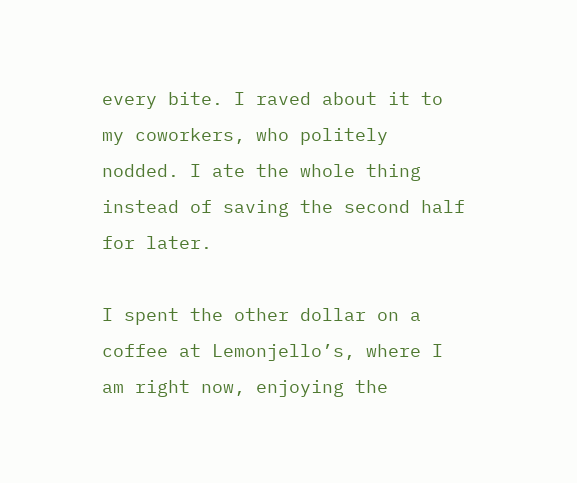every bite. I raved about it to my coworkers, who politely nodded. I ate the whole thing instead of saving the second half for later.

I spent the other dollar on a coffee at Lemonjello’s, where I am right now, enjoying the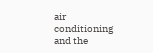air conditioning and the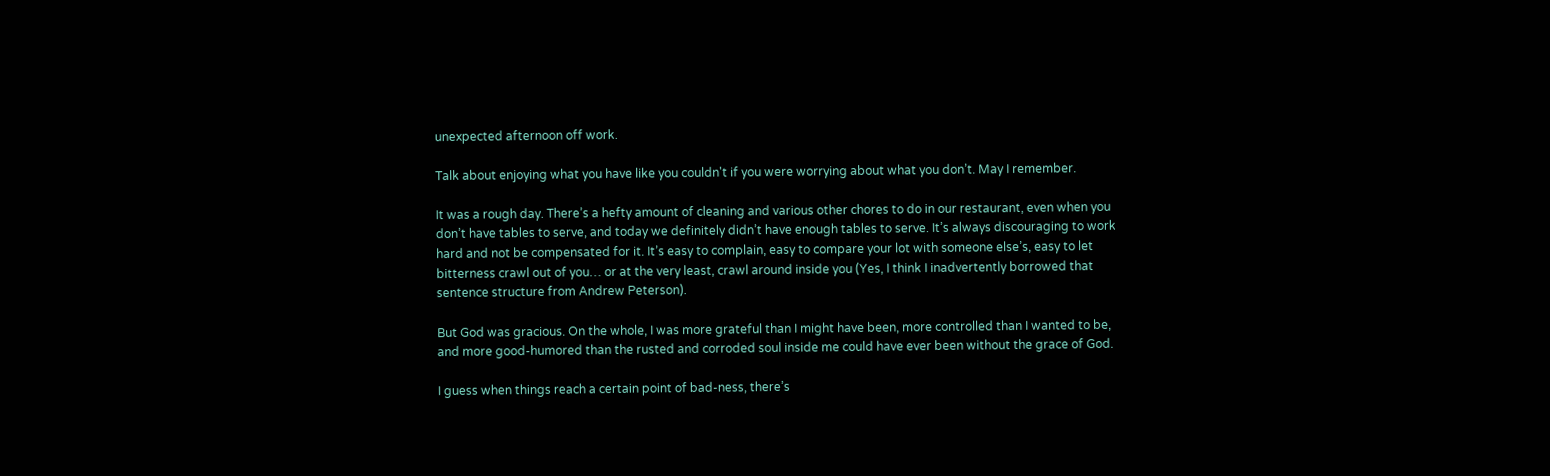unexpected afternoon off work.

Talk about enjoying what you have like you couldn't if you were worrying about what you don’t. May I remember.

It was a rough day. There’s a hefty amount of cleaning and various other chores to do in our restaurant, even when you don’t have tables to serve, and today we definitely didn’t have enough tables to serve. It’s always discouraging to work hard and not be compensated for it. It’s easy to complain, easy to compare your lot with someone else’s, easy to let bitterness crawl out of you… or at the very least, crawl around inside you (Yes, I think I inadvertently borrowed that sentence structure from Andrew Peterson).

But God was gracious. On the whole, I was more grateful than I might have been, more controlled than I wanted to be, and more good-humored than the rusted and corroded soul inside me could have ever been without the grace of God.

I guess when things reach a certain point of bad-ness, there’s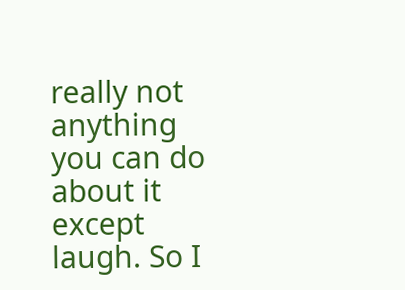really not anything you can do about it except laugh. So I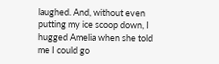laughed. And, without even putting my ice scoop down, I hugged Amelia when she told me I could go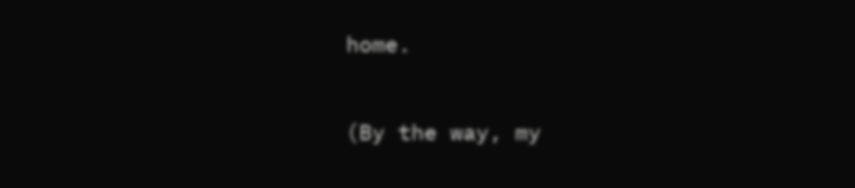home.

(By the way, my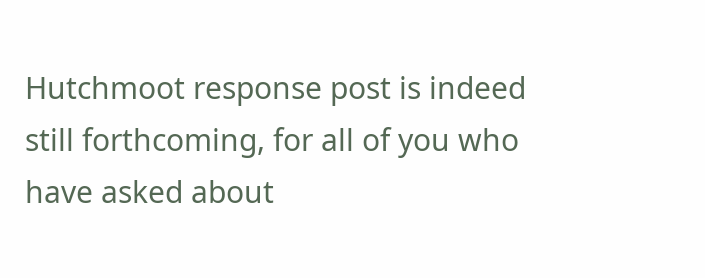Hutchmoot response post is indeed still forthcoming, for all of you who have asked about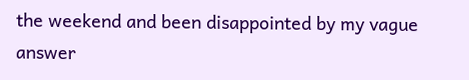the weekend and been disappointed by my vague answer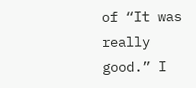of “It was really good.” I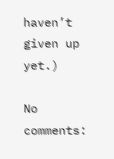haven’t given up yet.)

No comments: